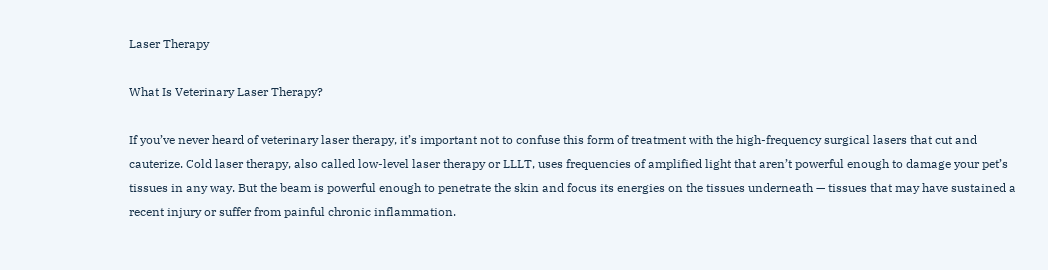Laser Therapy

What Is Veterinary Laser Therapy?

If you’ve never heard of veterinary laser therapy, it’s important not to confuse this form of treatment with the high-frequency surgical lasers that cut and cauterize. Cold laser therapy, also called low-level laser therapy or LLLT, uses frequencies of amplified light that aren’t powerful enough to damage your pet’s tissues in any way. But the beam is powerful enough to penetrate the skin and focus its energies on the tissues underneath — tissues that may have sustained a recent injury or suffer from painful chronic inflammation.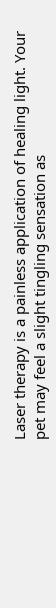Laser therapy is a painless application of healing light. Your pet may feel a slight tingling sensation as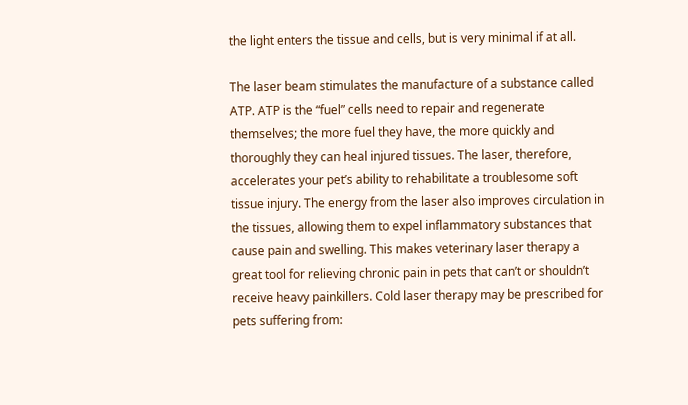the light enters the tissue and cells, but is very minimal if at all.

The laser beam stimulates the manufacture of a substance called ATP. ATP is the “fuel” cells need to repair and regenerate themselves; the more fuel they have, the more quickly and thoroughly they can heal injured tissues. The laser, therefore, accelerates your pet’s ability to rehabilitate a troublesome soft tissue injury. The energy from the laser also improves circulation in the tissues, allowing them to expel inflammatory substances that cause pain and swelling. This makes veterinary laser therapy a great tool for relieving chronic pain in pets that can’t or shouldn’t receive heavy painkillers. Cold laser therapy may be prescribed for pets suffering from: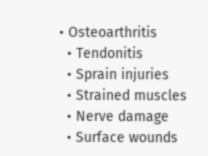• Osteoarthritis
  • Tendonitis
  • Sprain injuries
  • Strained muscles
  • Nerve damage
  • Surface wounds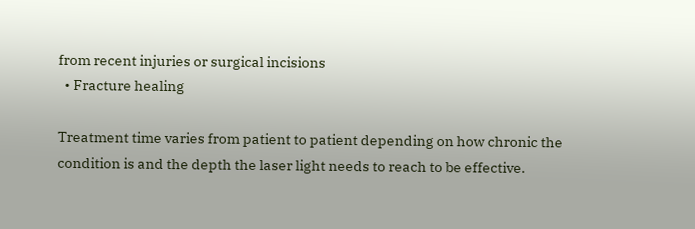from recent injuries or surgical incisions
  • Fracture healing

Treatment time varies from patient to patient depending on how chronic the condition is and the depth the laser light needs to reach to be effective.